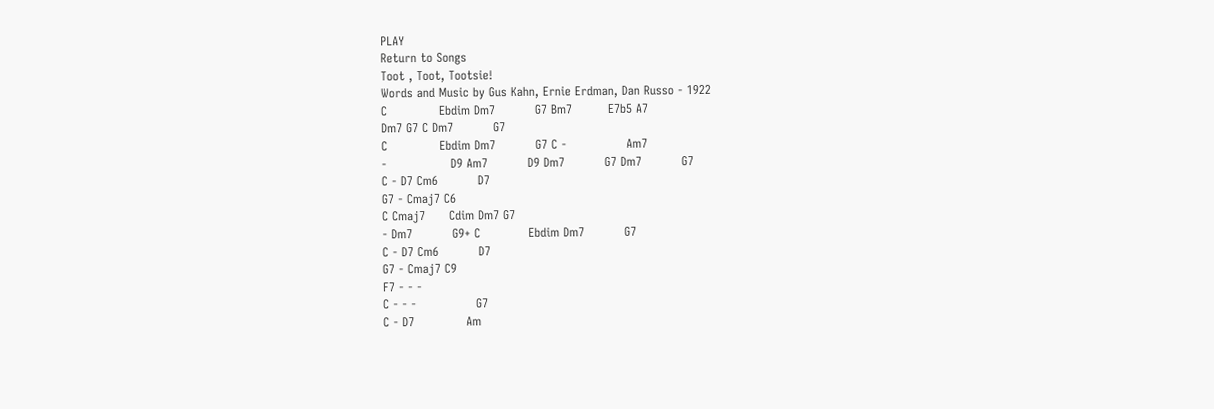PLAY                                                                                                                            Return to Songs
Toot , Toot, Tootsie!
Words and Music by Gus Kahn, Ernie Erdman, Dan Russo - 1922
C             Ebdim Dm7          G7 Bm7         E7b5 A7
Dm7 G7 C Dm7          G7
C             Ebdim Dm7          G7 C -               Am7
-                D9 Am7          D9 Dm7          G7 Dm7          G7
C - D7 Cm6          D7
G7 - Cmaj7 C6
C Cmaj7      Cdim Dm7 G7
- Dm7          G9+ C            Ebdim Dm7          G7
C - D7 Cm6          D7
G7 - Cmaj7 C9
F7 - - -
C - - -               G7
C - D7             Am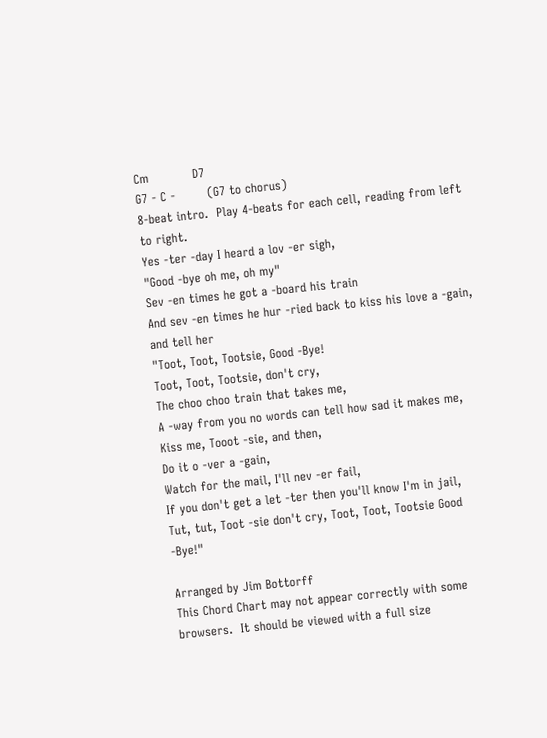Cm           D7
G7 - C -        (G7 to chorus)
8-beat intro.  Play 4-beats for each cell, reading from left to right.
Yes -ter -day I heard a lov -er sigh,
"Good -bye oh me, oh my"
Sev -en times he got a -board his train
And sev -en times he hur -ried back to kiss his love a -gain, and tell her
"Toot, Toot, Tootsie, Good -Bye!
Toot, Toot, Tootsie, don't cry,
The choo choo train that takes me,
A -way from you no words can tell how sad it makes me,
Kiss me, Tooot -sie, and then,
Do it o -ver a -gain,
Watch for the mail, I'll nev -er fail,
If you don't get a let -ter then you'll know I'm in jail,
Tut, tut, Toot -sie don't cry, Toot, Toot, Tootsie Good -Bye!"

Arranged by Jim Bottorff
This Chord Chart may not appear correctly with some browsers.  It should be viewed with a full size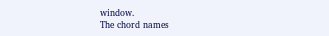window.
The chord names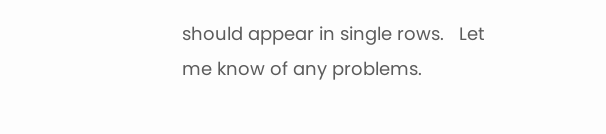should appear in single rows.   Let me know of any problems.